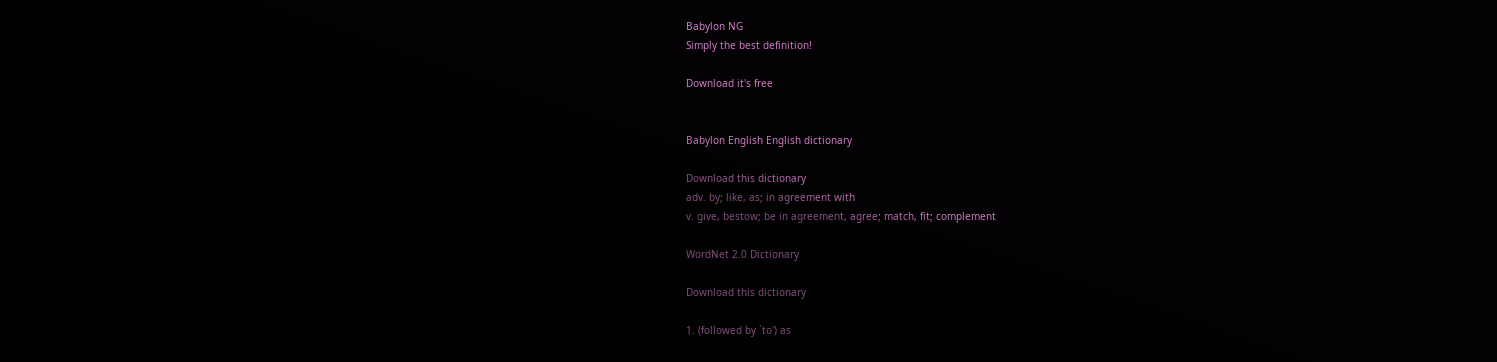Babylon NG
Simply the best definition!

Download it's free


Babylon English English dictionary

Download this dictionary
adv. by; like, as; in agreement with
v. give, bestow; be in agreement, agree; match, fit; complement

WordNet 2.0 Dictionary

Download this dictionary

1. (followed by `to') as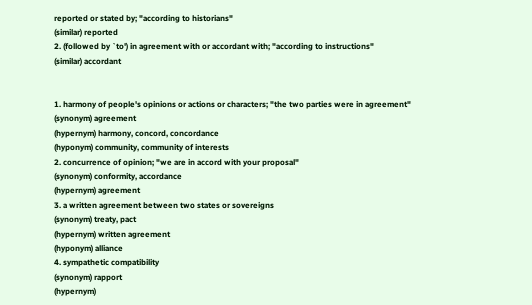reported or stated by; "according to historians"
(similar) reported
2. (followed by `to') in agreement with or accordant with; "according to instructions"
(similar) accordant


1. harmony of people's opinions or actions or characters; "the two parties were in agreement"
(synonym) agreement
(hypernym) harmony, concord, concordance
(hyponym) community, community of interests
2. concurrence of opinion; "we are in accord with your proposal"
(synonym) conformity, accordance
(hypernym) agreement
3. a written agreement between two states or sovereigns
(synonym) treaty, pact
(hypernym) written agreement
(hyponym) alliance
4. sympathetic compatibility
(synonym) rapport
(hypernym)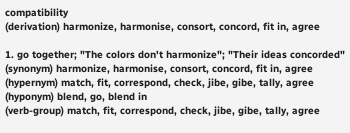compatibility
(derivation) harmonize, harmonise, consort, concord, fit in, agree

1. go together; "The colors don't harmonize"; "Their ideas concorded"
(synonym) harmonize, harmonise, consort, concord, fit in, agree
(hypernym) match, fit, correspond, check, jibe, gibe, tally, agree
(hyponym) blend, go, blend in
(verb-group) match, fit, correspond, check, jibe, gibe, tally, agree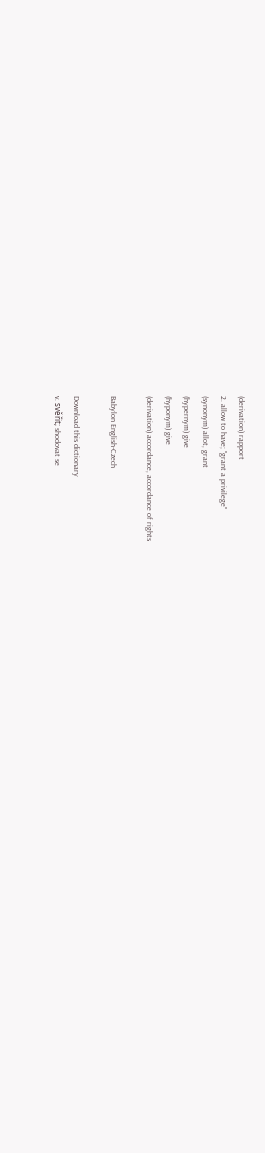(derivation) rapport
2. allow to have; "grant a privilege"
(synonym) allot, grant
(hypernym) give
(hyponym) give
(derivation) accordance, accordance of rights

Babylon English-Czech

Download this dictionary
v. svěřit; shodovat se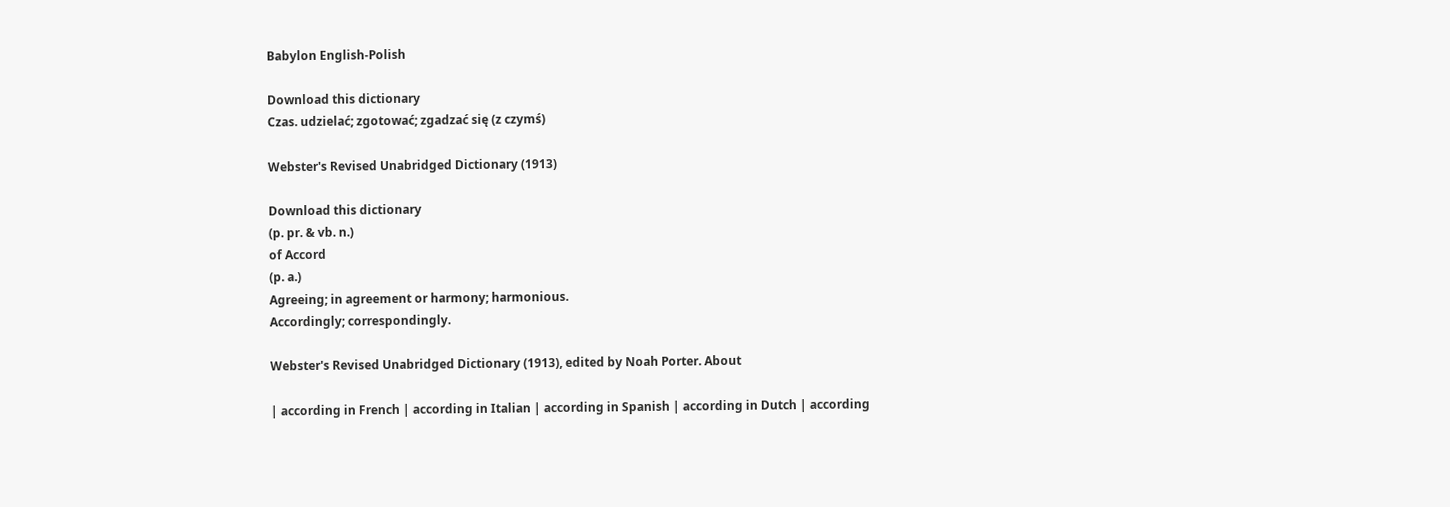Babylon English-Polish

Download this dictionary
Czas. udzielać; zgotować; zgadzać się (z czymś)

Webster's Revised Unabridged Dictionary (1913)

Download this dictionary
(p. pr. & vb. n.)
of Accord
(p. a.)
Agreeing; in agreement or harmony; harmonious.
Accordingly; correspondingly.

Webster's Revised Unabridged Dictionary (1913), edited by Noah Porter. About

| according in French | according in Italian | according in Spanish | according in Dutch | according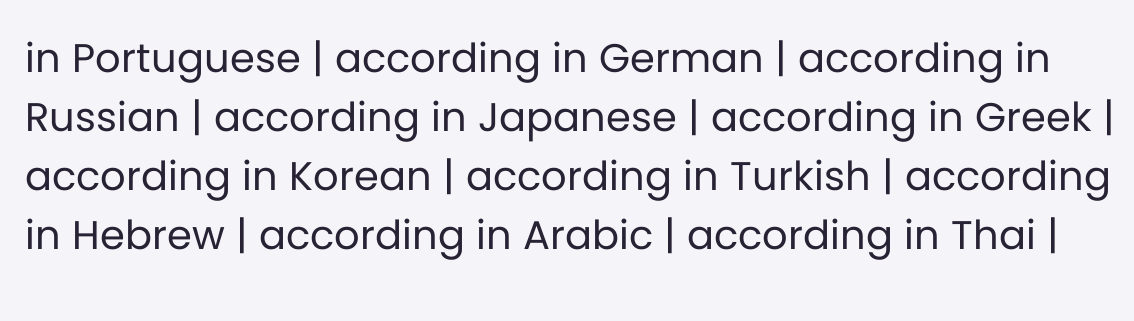in Portuguese | according in German | according in Russian | according in Japanese | according in Greek | according in Korean | according in Turkish | according in Hebrew | according in Arabic | according in Thai |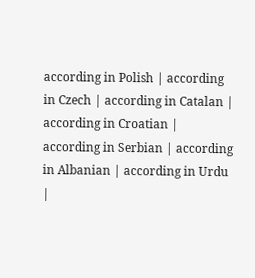according in Polish | according in Czech | according in Catalan | according in Croatian | according in Serbian | according in Albanian | according in Urdu |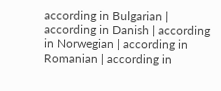according in Bulgarian | according in Danish | according in Norwegian | according in Romanian | according in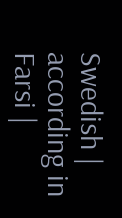Swedish | according in Farsi |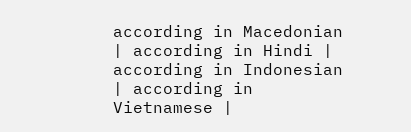according in Macedonian | according in Hindi | according in Indonesian | according in Vietnamese |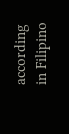according in Filipino